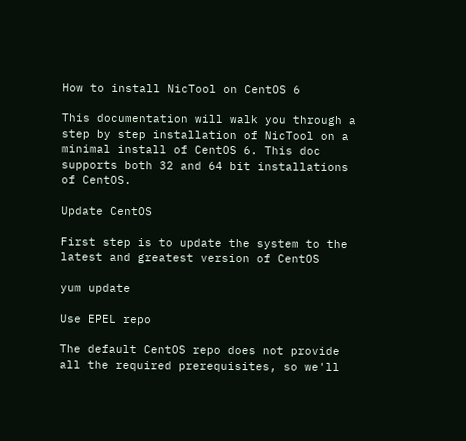How to install NicTool on CentOS 6

This documentation will walk you through a step by step installation of NicTool on a minimal install of CentOS 6. This doc supports both 32 and 64 bit installations of CentOS.

Update CentOS

First step is to update the system to the latest and greatest version of CentOS

yum update

Use EPEL repo

The default CentOS repo does not provide all the required prerequisites, so we'll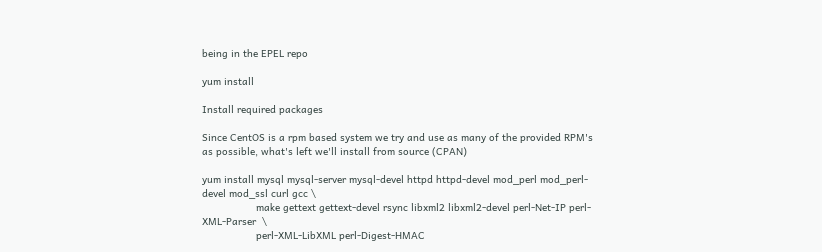being in the EPEL repo

yum install

Install required packages

Since CentOS is a rpm based system we try and use as many of the provided RPM's as possible, what's left we'll install from source (CPAN)

yum install mysql mysql-server mysql-devel httpd httpd-devel mod_perl mod_perl-devel mod_ssl curl gcc \
                  make gettext gettext-devel rsync libxml2 libxml2-devel perl-Net-IP perl-XML-Parser  \
                  perl-XML-LibXML perl-Digest-HMAC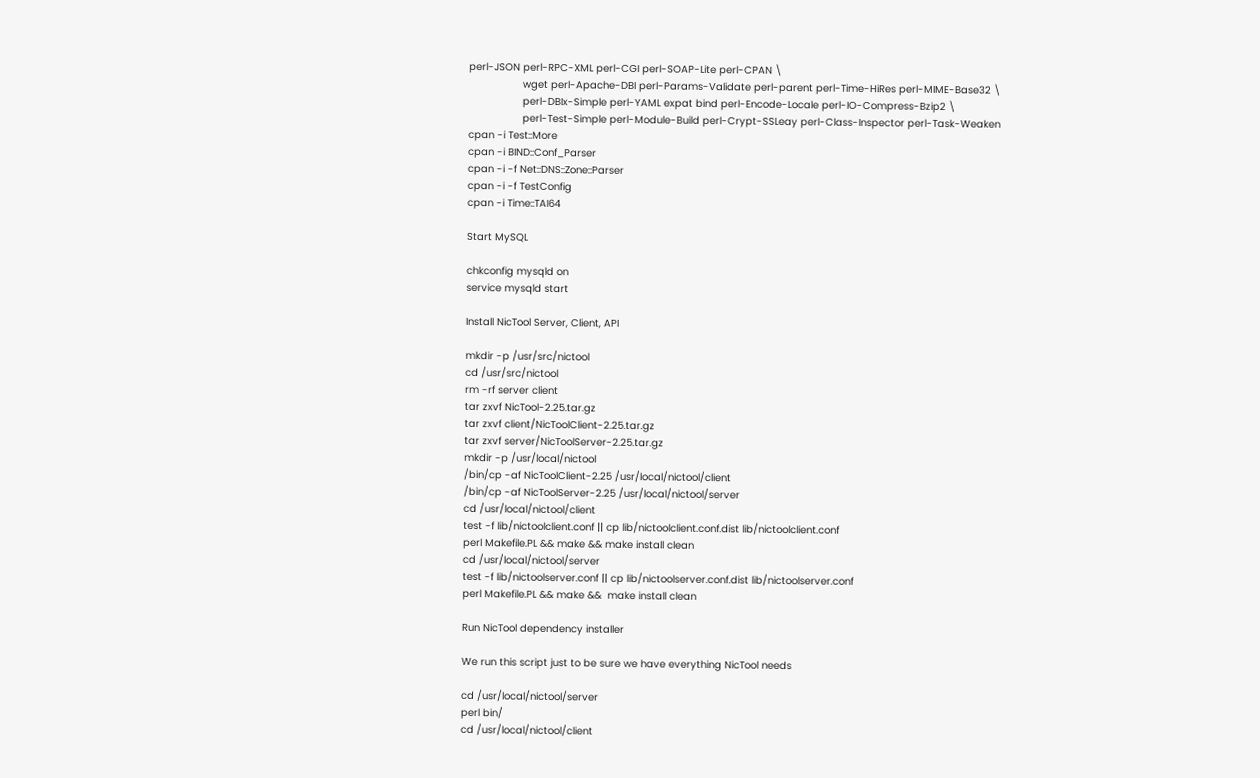perl-JSON perl-RPC-XML perl-CGI perl-SOAP-Lite perl-CPAN \
                  wget perl-Apache-DBI perl-Params-Validate perl-parent perl-Time-HiRes perl-MIME-Base32 \
                  perl-DBIx-Simple perl-YAML expat bind perl-Encode-Locale perl-IO-Compress-Bzip2 \
                  perl-Test-Simple perl-Module-Build perl-Crypt-SSLeay perl-Class-Inspector perl-Task-Weaken
cpan -i Test::More
cpan -i BIND::Conf_Parser
cpan -i -f Net::DNS::Zone::Parser
cpan -i -f TestConfig
cpan -i Time::TAI64

Start MySQL

chkconfig mysqld on
service mysqld start

Install NicTool Server, Client, API

mkdir -p /usr/src/nictool
cd /usr/src/nictool
rm -rf server client
tar zxvf NicTool-2.25.tar.gz
tar zxvf client/NicToolClient-2.25.tar.gz
tar zxvf server/NicToolServer-2.25.tar.gz
mkdir -p /usr/local/nictool
/bin/cp -af NicToolClient-2.25 /usr/local/nictool/client
/bin/cp -af NicToolServer-2.25 /usr/local/nictool/server
cd /usr/local/nictool/client
test -f lib/nictoolclient.conf || cp lib/nictoolclient.conf.dist lib/nictoolclient.conf
perl Makefile.PL && make && make install clean
cd /usr/local/nictool/server
test -f lib/nictoolserver.conf || cp lib/nictoolserver.conf.dist lib/nictoolserver.conf
perl Makefile.PL && make &&  make install clean

Run NicTool dependency installer

We run this script just to be sure we have everything NicTool needs

cd /usr/local/nictool/server
perl bin/
cd /usr/local/nictool/client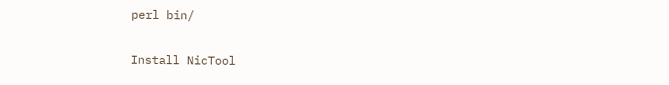perl bin/

Install NicTool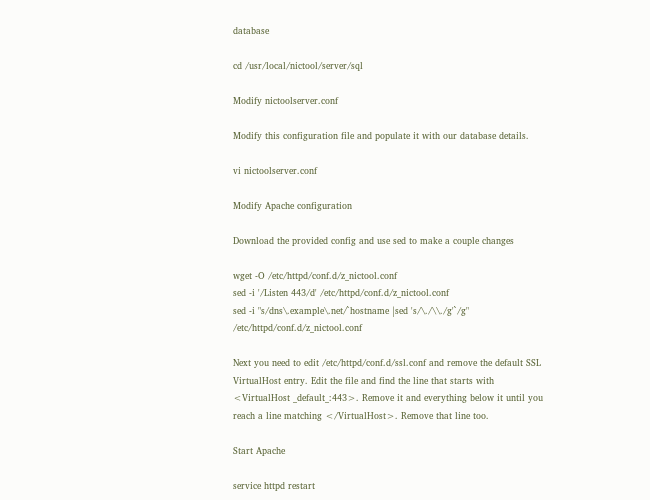database

cd /usr/local/nictool/server/sql

Modify nictoolserver.conf

Modify this configuration file and populate it with our database details.

vi nictoolserver.conf

Modify Apache configuration

Download the provided config and use sed to make a couple changes

wget -O /etc/httpd/conf.d/z_nictool.conf
sed -i '/Listen 443/d' /etc/httpd/conf.d/z_nictool.conf
sed -i "s/dns\.example\.net/`hostname |sed 's/\./\\./g'`/g" /etc/httpd/conf.d/z_nictool.conf

Next you need to edit /etc/httpd/conf.d/ssl.conf and remove the default SSL VirtualHost entry. Edit the file and find the line that starts with <VirtualHost _default_:443>. Remove it and everything below it until you reach a line matching </VirtualHost>. Remove that line too.

Start Apache

service httpd restart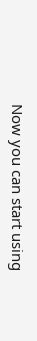Now you can start using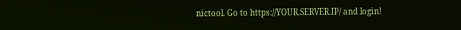nictool. Go to https://YOUR.SERVER.IP/ and login!